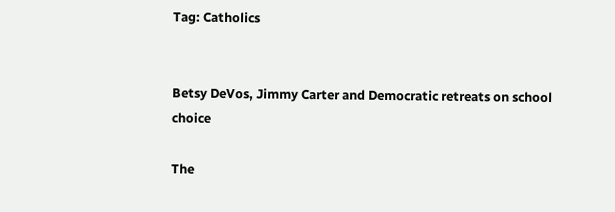Tag: Catholics


Betsy DeVos, Jimmy Carter and Democratic retreats on school choice

The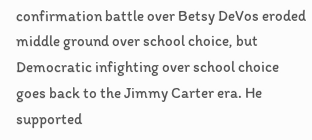confirmation battle over Betsy DeVos eroded middle ground over school choice, but Democratic infighting over school choice goes back to the Jimmy Carter era. He supported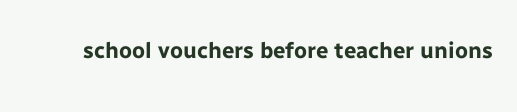school vouchers before teacher unions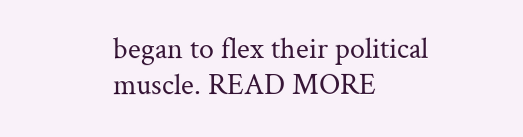began to flex their political muscle. READ MORE